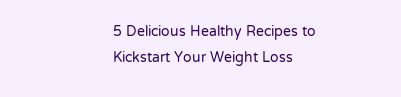5 Delicious Healthy Recipes to Kickstart Your Weight Loss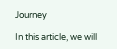Journey

In this article, we will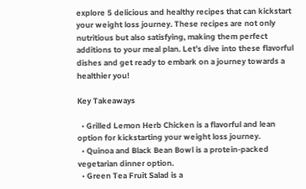explore 5 delicious and healthy recipes that can kickstart your weight loss journey. These recipes are not only nutritious but also satisfying, making them perfect additions to your meal plan. Let’s dive into these flavorful dishes and get ready to embark on a journey towards a healthier you!

Key Takeaways

  • Grilled Lemon Herb Chicken is a flavorful and lean option for kickstarting your weight loss journey.
  • Quinoa and Black Bean Bowl is a protein-packed vegetarian dinner option.
  • Green Tea Fruit Salad is a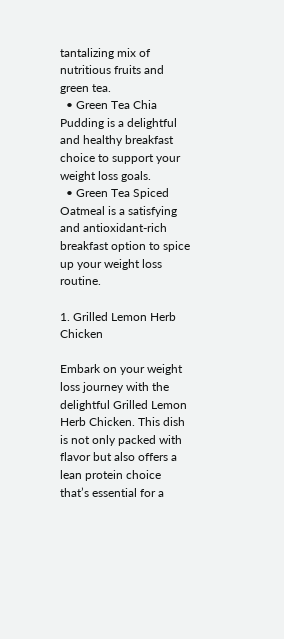tantalizing mix of nutritious fruits and green tea.
  • Green Tea Chia Pudding is a delightful and healthy breakfast choice to support your weight loss goals.
  • Green Tea Spiced Oatmeal is a satisfying and antioxidant-rich breakfast option to spice up your weight loss routine.

1. Grilled Lemon Herb Chicken

Embark on your weight loss journey with the delightful Grilled Lemon Herb Chicken. This dish is not only packed with flavor but also offers a lean protein choice that’s essential for a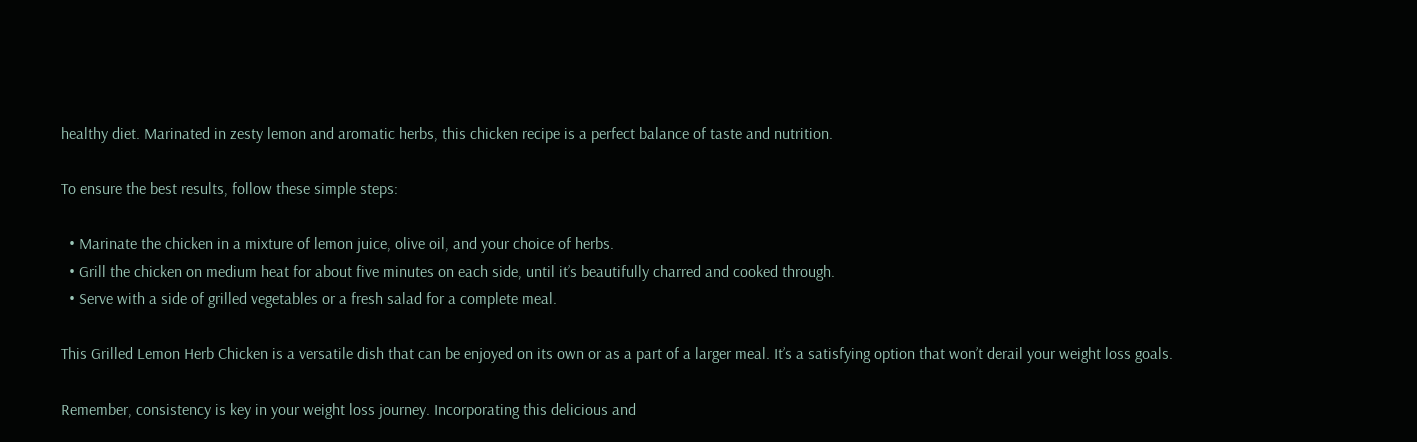healthy diet. Marinated in zesty lemon and aromatic herbs, this chicken recipe is a perfect balance of taste and nutrition.

To ensure the best results, follow these simple steps:

  • Marinate the chicken in a mixture of lemon juice, olive oil, and your choice of herbs.
  • Grill the chicken on medium heat for about five minutes on each side, until it’s beautifully charred and cooked through.
  • Serve with a side of grilled vegetables or a fresh salad for a complete meal.

This Grilled Lemon Herb Chicken is a versatile dish that can be enjoyed on its own or as a part of a larger meal. It’s a satisfying option that won’t derail your weight loss goals.

Remember, consistency is key in your weight loss journey. Incorporating this delicious and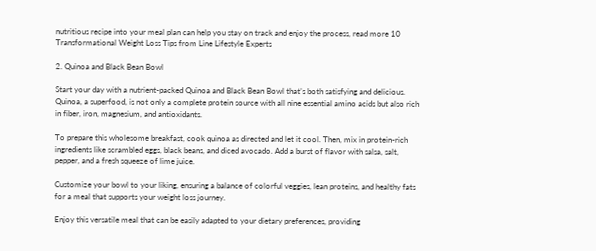nutritious recipe into your meal plan can help you stay on track and enjoy the process, read more 10 Transformational Weight Loss Tips from Line Lifestyle Experts

2. Quinoa and Black Bean Bowl

Start your day with a nutrient-packed Quinoa and Black Bean Bowl that’s both satisfying and delicious. Quinoa, a superfood, is not only a complete protein source with all nine essential amino acids but also rich in fiber, iron, magnesium, and antioxidants.

To prepare this wholesome breakfast, cook quinoa as directed and let it cool. Then, mix in protein-rich ingredients like scrambled eggs, black beans, and diced avocado. Add a burst of flavor with salsa, salt, pepper, and a fresh squeeze of lime juice.

Customize your bowl to your liking, ensuring a balance of colorful veggies, lean proteins, and healthy fats for a meal that supports your weight loss journey.

Enjoy this versatile meal that can be easily adapted to your dietary preferences, providing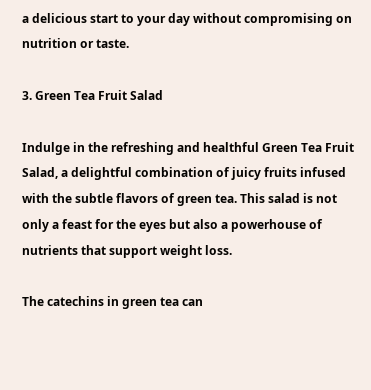a delicious start to your day without compromising on nutrition or taste.

3. Green Tea Fruit Salad

Indulge in the refreshing and healthful Green Tea Fruit Salad, a delightful combination of juicy fruits infused with the subtle flavors of green tea. This salad is not only a feast for the eyes but also a powerhouse of nutrients that support weight loss.

The catechins in green tea can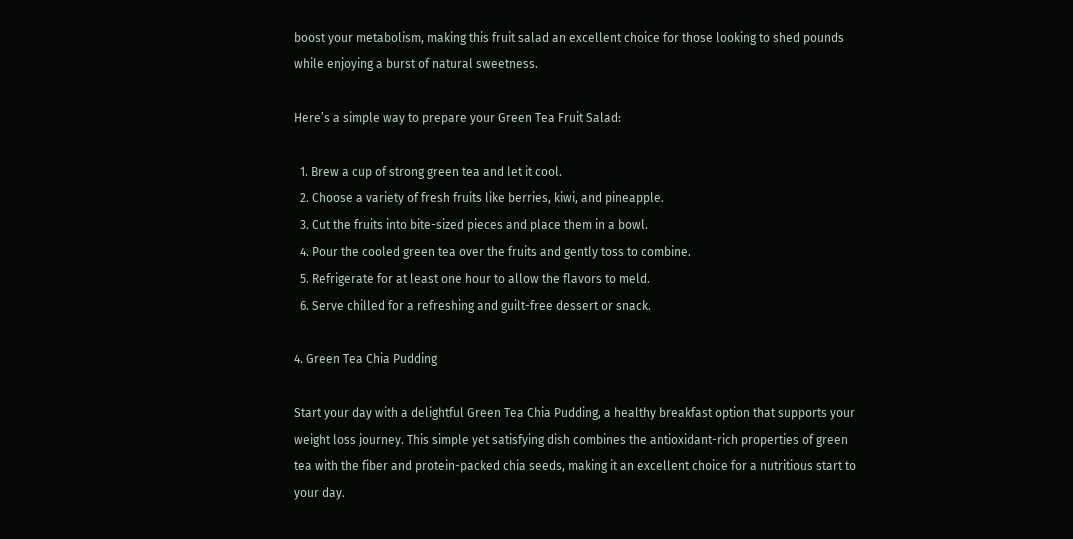boost your metabolism, making this fruit salad an excellent choice for those looking to shed pounds while enjoying a burst of natural sweetness.

Here’s a simple way to prepare your Green Tea Fruit Salad:

  1. Brew a cup of strong green tea and let it cool.
  2. Choose a variety of fresh fruits like berries, kiwi, and pineapple.
  3. Cut the fruits into bite-sized pieces and place them in a bowl.
  4. Pour the cooled green tea over the fruits and gently toss to combine.
  5. Refrigerate for at least one hour to allow the flavors to meld.
  6. Serve chilled for a refreshing and guilt-free dessert or snack.

4. Green Tea Chia Pudding

Start your day with a delightful Green Tea Chia Pudding, a healthy breakfast option that supports your weight loss journey. This simple yet satisfying dish combines the antioxidant-rich properties of green tea with the fiber and protein-packed chia seeds, making it an excellent choice for a nutritious start to your day.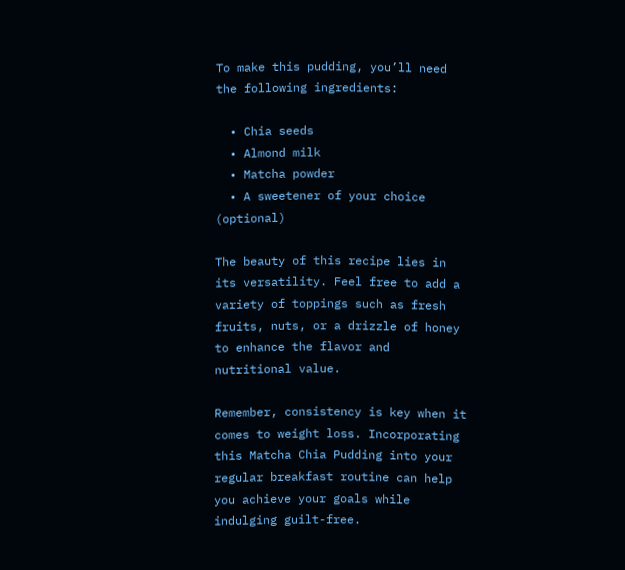To make this pudding, you’ll need the following ingredients:

  • Chia seeds
  • Almond milk
  • Matcha powder
  • A sweetener of your choice (optional)

The beauty of this recipe lies in its versatility. Feel free to add a variety of toppings such as fresh fruits, nuts, or a drizzle of honey to enhance the flavor and nutritional value.

Remember, consistency is key when it comes to weight loss. Incorporating this Matcha Chia Pudding into your regular breakfast routine can help you achieve your goals while indulging guilt-free.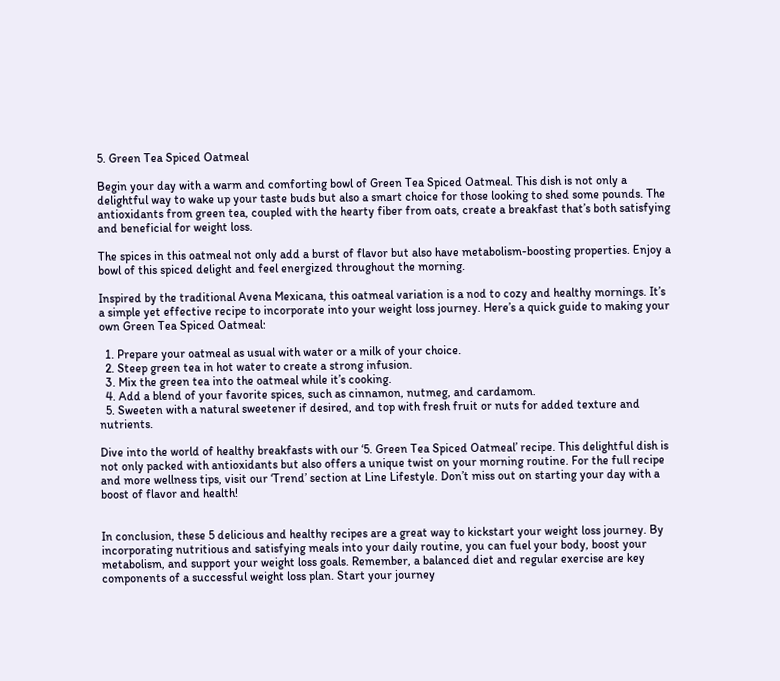5. Green Tea Spiced Oatmeal

Begin your day with a warm and comforting bowl of Green Tea Spiced Oatmeal. This dish is not only a delightful way to wake up your taste buds but also a smart choice for those looking to shed some pounds. The antioxidants from green tea, coupled with the hearty fiber from oats, create a breakfast that’s both satisfying and beneficial for weight loss.

The spices in this oatmeal not only add a burst of flavor but also have metabolism-boosting properties. Enjoy a bowl of this spiced delight and feel energized throughout the morning.

Inspired by the traditional Avena Mexicana, this oatmeal variation is a nod to cozy and healthy mornings. It’s a simple yet effective recipe to incorporate into your weight loss journey. Here’s a quick guide to making your own Green Tea Spiced Oatmeal:

  1. Prepare your oatmeal as usual with water or a milk of your choice.
  2. Steep green tea in hot water to create a strong infusion.
  3. Mix the green tea into the oatmeal while it’s cooking.
  4. Add a blend of your favorite spices, such as cinnamon, nutmeg, and cardamom.
  5. Sweeten with a natural sweetener if desired, and top with fresh fruit or nuts for added texture and nutrients.

Dive into the world of healthy breakfasts with our ‘5. Green Tea Spiced Oatmeal’ recipe. This delightful dish is not only packed with antioxidants but also offers a unique twist on your morning routine. For the full recipe and more wellness tips, visit our ‘Trend’ section at Line Lifestyle. Don’t miss out on starting your day with a boost of flavor and health!


In conclusion, these 5 delicious and healthy recipes are a great way to kickstart your weight loss journey. By incorporating nutritious and satisfying meals into your daily routine, you can fuel your body, boost your metabolism, and support your weight loss goals. Remember, a balanced diet and regular exercise are key components of a successful weight loss plan. Start your journey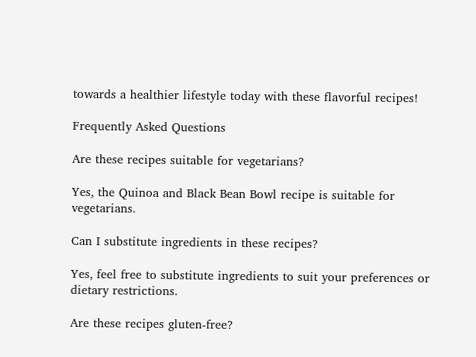towards a healthier lifestyle today with these flavorful recipes!

Frequently Asked Questions

Are these recipes suitable for vegetarians?

Yes, the Quinoa and Black Bean Bowl recipe is suitable for vegetarians.

Can I substitute ingredients in these recipes?

Yes, feel free to substitute ingredients to suit your preferences or dietary restrictions.

Are these recipes gluten-free?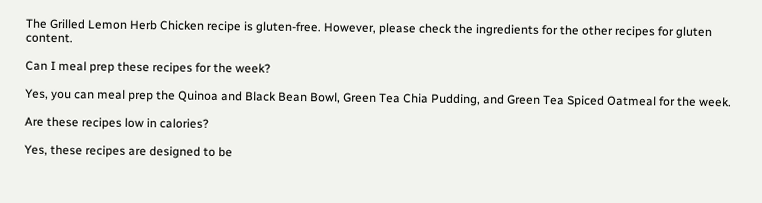The Grilled Lemon Herb Chicken recipe is gluten-free. However, please check the ingredients for the other recipes for gluten content.

Can I meal prep these recipes for the week?

Yes, you can meal prep the Quinoa and Black Bean Bowl, Green Tea Chia Pudding, and Green Tea Spiced Oatmeal for the week.

Are these recipes low in calories?

Yes, these recipes are designed to be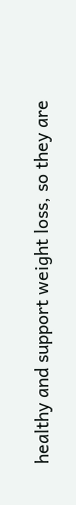healthy and support weight loss, so they are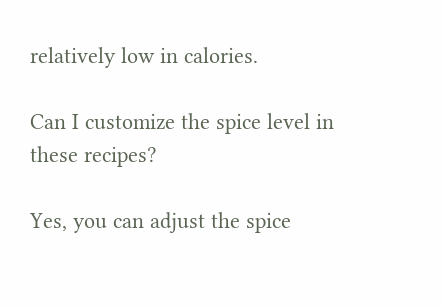relatively low in calories.

Can I customize the spice level in these recipes?

Yes, you can adjust the spice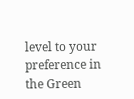level to your preference in the Green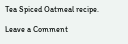Tea Spiced Oatmeal recipe.

Leave a Comment